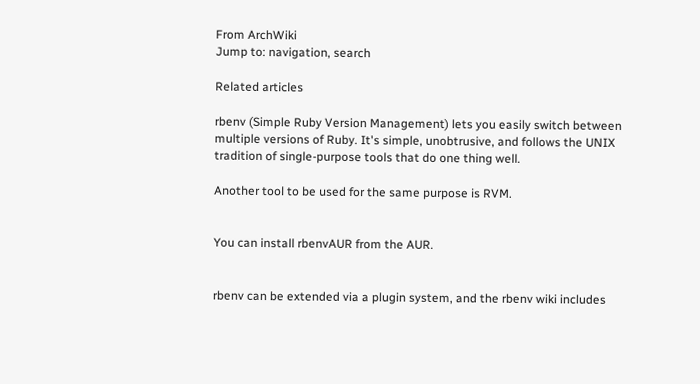From ArchWiki
Jump to: navigation, search

Related articles

rbenv (Simple Ruby Version Management) lets you easily switch between multiple versions of Ruby. It's simple, unobtrusive, and follows the UNIX tradition of single-purpose tools that do one thing well.

Another tool to be used for the same purpose is RVM.


You can install rbenvAUR from the AUR.


rbenv can be extended via a plugin system, and the rbenv wiki includes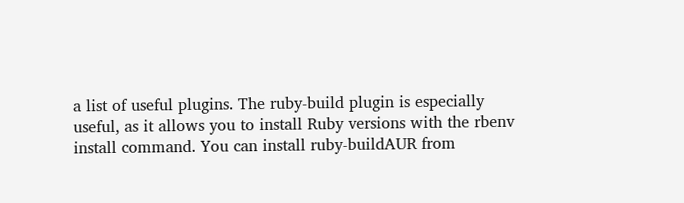a list of useful plugins. The ruby-build plugin is especially useful, as it allows you to install Ruby versions with the rbenv install command. You can install ruby-buildAUR from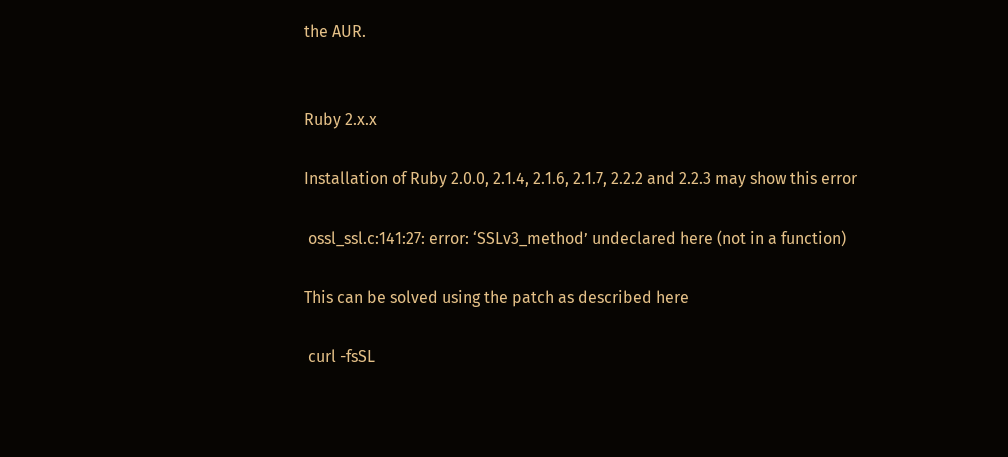the AUR.


Ruby 2.x.x

Installation of Ruby 2.0.0, 2.1.4, 2.1.6, 2.1.7, 2.2.2 and 2.2.3 may show this error

 ossl_ssl.c:141:27: error: ‘SSLv3_method’ undeclared here (not in a function)

This can be solved using the patch as described here

 curl -fsSL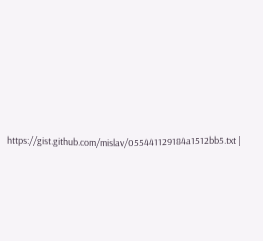https://gist.github.com/mislav/055441129184a1512bb5.txt |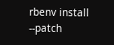rbenv install --patch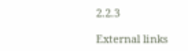2.2.3

External links